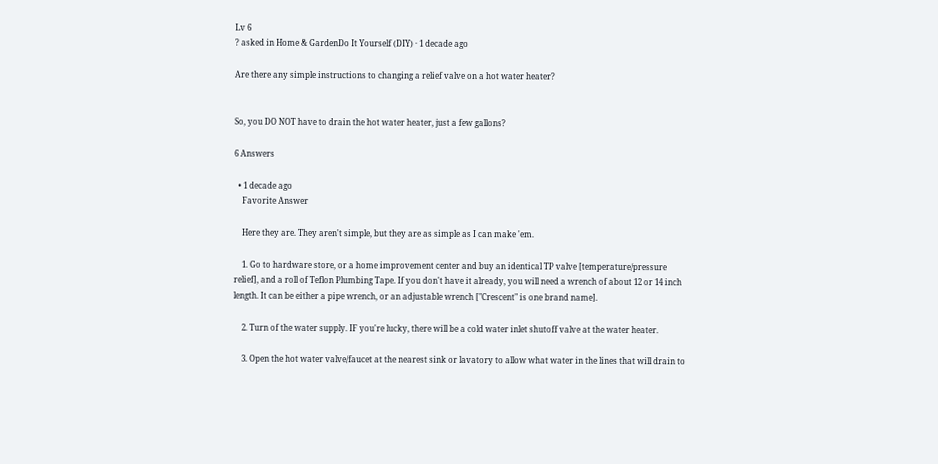Lv 6
? asked in Home & GardenDo It Yourself (DIY) · 1 decade ago

Are there any simple instructions to changing a relief valve on a hot water heater?


So, you DO NOT have to drain the hot water heater, just a few gallons?

6 Answers

  • 1 decade ago
    Favorite Answer

    Here they are. They aren't simple, but they are as simple as I can make 'em.

    1. Go to hardware store, or a home improvement center and buy an identical TP valve [temperature/pressure relief], and a roll of Teflon Plumbing Tape. If you don't have it already, you will need a wrench of about 12 or 14 inch length. It can be either a pipe wrench, or an adjustable wrench ["Crescent" is one brand name].

    2. Turn of the water supply. IF you're lucky, there will be a cold water inlet shutoff valve at the water heater.

    3. Open the hot water valve/faucet at the nearest sink or lavatory to allow what water in the lines that will drain to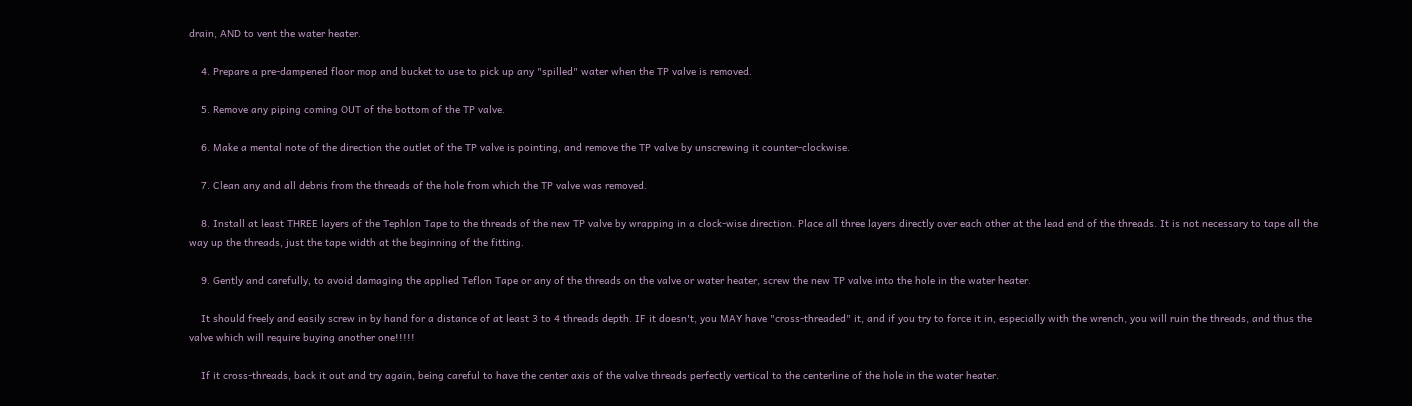drain, AND to vent the water heater.

    4. Prepare a pre-dampened floor mop and bucket to use to pick up any "spilled" water when the TP valve is removed.

    5. Remove any piping coming OUT of the bottom of the TP valve.

    6. Make a mental note of the direction the outlet of the TP valve is pointing, and remove the TP valve by unscrewing it counter-clockwise.

    7. Clean any and all debris from the threads of the hole from which the TP valve was removed.

    8. Install at least THREE layers of the Tephlon Tape to the threads of the new TP valve by wrapping in a clock-wise direction. Place all three layers directly over each other at the lead end of the threads. It is not necessary to tape all the way up the threads, just the tape width at the beginning of the fitting.

    9. Gently and carefully, to avoid damaging the applied Teflon Tape or any of the threads on the valve or water heater, screw the new TP valve into the hole in the water heater.

    It should freely and easily screw in by hand for a distance of at least 3 to 4 threads depth. IF it doesn't, you MAY have "cross-threaded" it, and if you try to force it in, especially with the wrench, you will ruin the threads, and thus the valve which will require buying another one!!!!!

    If it cross-threads, back it out and try again, being careful to have the center axis of the valve threads perfectly vertical to the centerline of the hole in the water heater.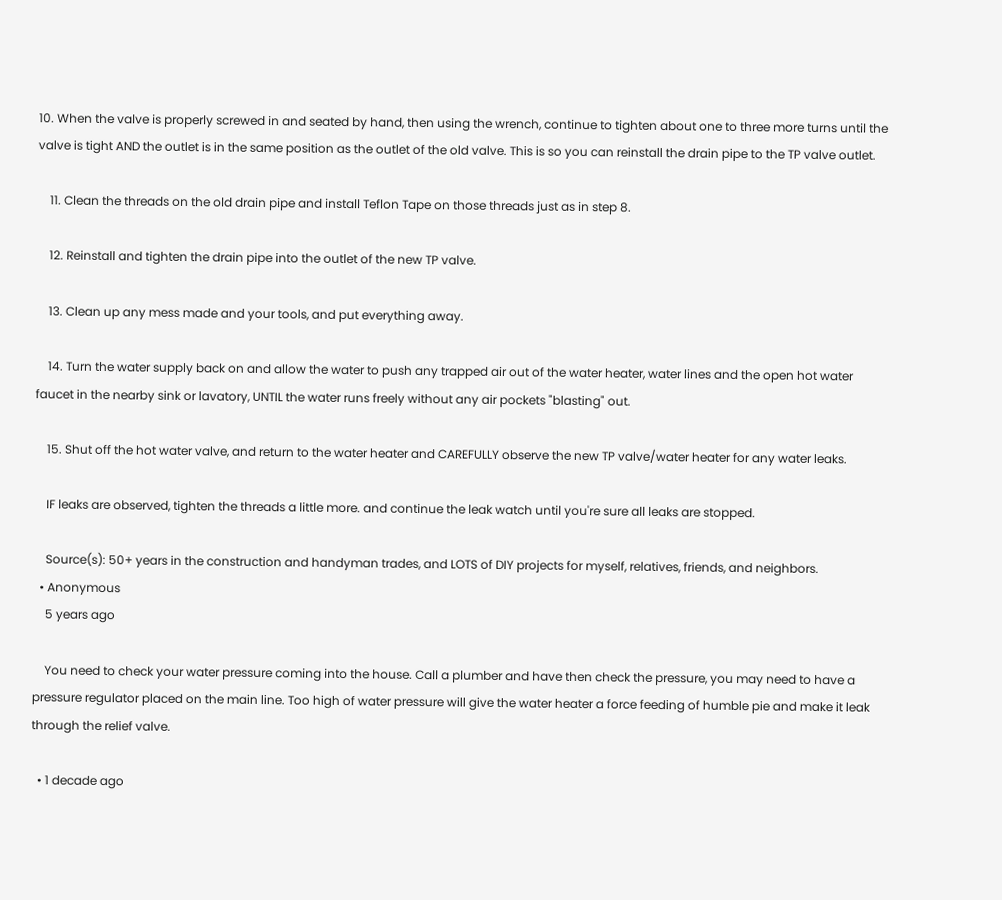10. When the valve is properly screwed in and seated by hand, then using the wrench, continue to tighten about one to three more turns until the valve is tight AND the outlet is in the same position as the outlet of the old valve. This is so you can reinstall the drain pipe to the TP valve outlet.

    11. Clean the threads on the old drain pipe and install Teflon Tape on those threads just as in step 8.

    12. Reinstall and tighten the drain pipe into the outlet of the new TP valve.

    13. Clean up any mess made and your tools, and put everything away.

    14. Turn the water supply back on and allow the water to push any trapped air out of the water heater, water lines and the open hot water faucet in the nearby sink or lavatory, UNTIL the water runs freely without any air pockets "blasting" out.

    15. Shut off the hot water valve, and return to the water heater and CAREFULLY observe the new TP valve/water heater for any water leaks.

    IF leaks are observed, tighten the threads a little more. and continue the leak watch until you're sure all leaks are stopped.

    Source(s): 50+ years in the construction and handyman trades, and LOTS of DIY projects for myself, relatives, friends, and neighbors.
  • Anonymous
    5 years ago

    You need to check your water pressure coming into the house. Call a plumber and have then check the pressure, you may need to have a pressure regulator placed on the main line. Too high of water pressure will give the water heater a force feeding of humble pie and make it leak through the relief valve.

  • 1 decade ago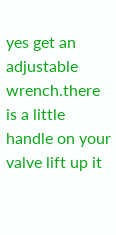yes get an adjustable wrench.there is a little handle on your valve lift up it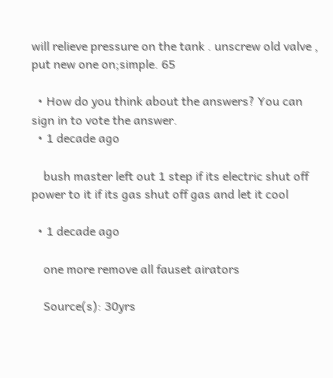will relieve pressure on the tank . unscrew old valve , put new one on;simple. 65

  • How do you think about the answers? You can sign in to vote the answer.
  • 1 decade ago

    bush master left out 1 step if its electric shut off power to it if its gas shut off gas and let it cool

  • 1 decade ago

    one more remove all fauset airators

    Source(s): 30yrs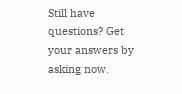Still have questions? Get your answers by asking now.